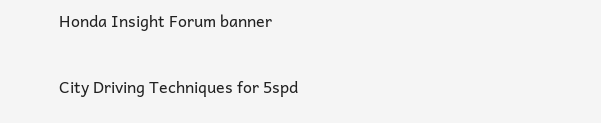Honda Insight Forum banner

City Driving Techniques for 5spd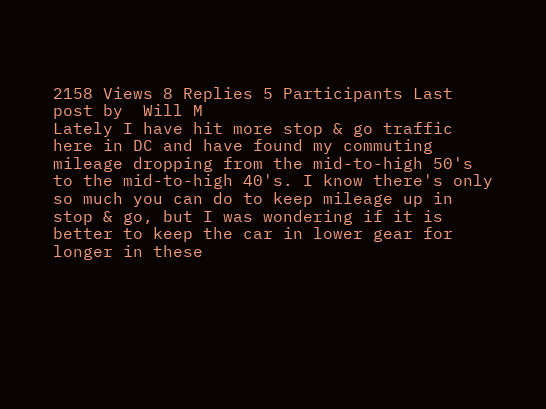2158 Views 8 Replies 5 Participants Last post by  Will M
Lately I have hit more stop & go traffic here in DC and have found my commuting mileage dropping from the mid-to-high 50's to the mid-to-high 40's. I know there's only so much you can do to keep mileage up in stop & go, but I was wondering if it is better to keep the car in lower gear for longer in these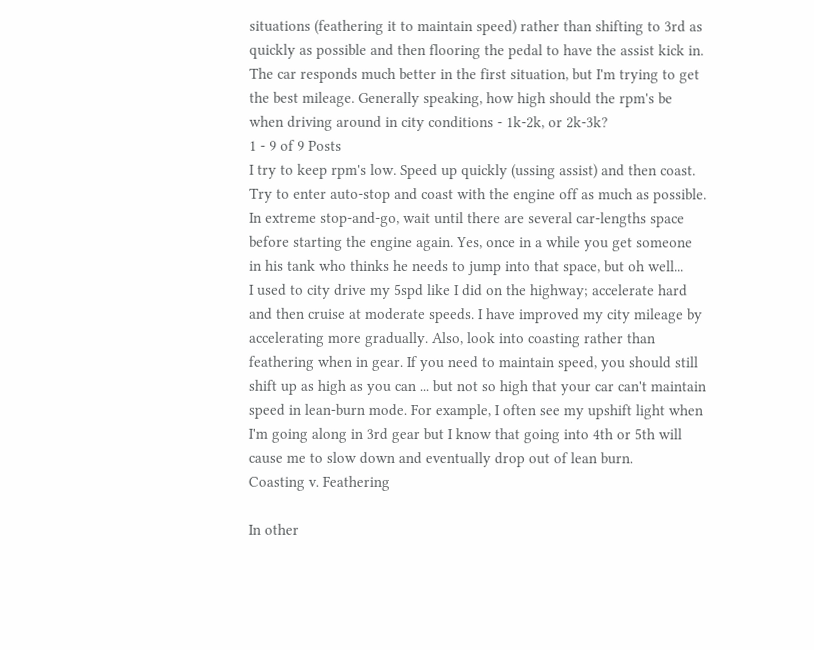situations (feathering it to maintain speed) rather than shifting to 3rd as quickly as possible and then flooring the pedal to have the assist kick in. The car responds much better in the first situation, but I'm trying to get the best mileage. Generally speaking, how high should the rpm's be when driving around in city conditions - 1k-2k, or 2k-3k?
1 - 9 of 9 Posts
I try to keep rpm's low. Speed up quickly (ussing assist) and then coast. Try to enter auto-stop and coast with the engine off as much as possible. In extreme stop-and-go, wait until there are several car-lengths space before starting the engine again. Yes, once in a while you get someone in his tank who thinks he needs to jump into that space, but oh well...
I used to city drive my 5spd like I did on the highway; accelerate hard and then cruise at moderate speeds. I have improved my city mileage by accelerating more gradually. Also, look into coasting rather than feathering when in gear. If you need to maintain speed, you should still shift up as high as you can ... but not so high that your car can't maintain speed in lean-burn mode. For example, I often see my upshift light when I'm going along in 3rd gear but I know that going into 4th or 5th will cause me to slow down and eventually drop out of lean burn.
Coasting v. Feathering

In other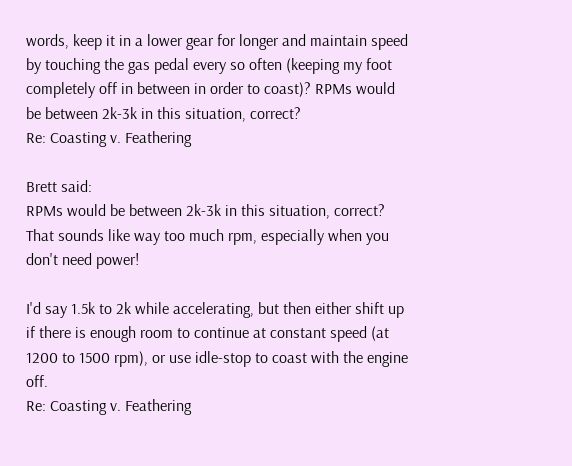words, keep it in a lower gear for longer and maintain speed by touching the gas pedal every so often (keeping my foot completely off in between in order to coast)? RPMs would be between 2k-3k in this situation, correct?
Re: Coasting v. Feathering

Brett said:
RPMs would be between 2k-3k in this situation, correct?
That sounds like way too much rpm, especially when you don't need power!

I'd say 1.5k to 2k while accelerating, but then either shift up if there is enough room to continue at constant speed (at 1200 to 1500 rpm), or use idle-stop to coast with the engine off.
Re: Coasting v. Feathering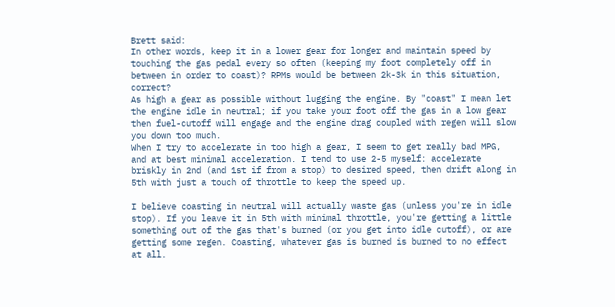Brett said:
In other words, keep it in a lower gear for longer and maintain speed by touching the gas pedal every so often (keeping my foot completely off in between in order to coast)? RPMs would be between 2k-3k in this situation, correct?
As high a gear as possible without lugging the engine. By "coast" I mean let the engine idle in neutral; if you take your foot off the gas in a low gear then fuel-cutoff will engage and the engine drag coupled with regen will slow you down too much.
When I try to accelerate in too high a gear, I seem to get really bad MPG, and at best minimal acceleration. I tend to use 2-5 myself: accelerate briskly in 2nd (and 1st if from a stop) to desired speed, then drift along in 5th with just a touch of throttle to keep the speed up.

I believe coasting in neutral will actually waste gas (unless you're in idle stop). If you leave it in 5th with minimal throttle, you're getting a little something out of the gas that's burned (or you get into idle cutoff), or are getting some regen. Coasting, whatever gas is burned is burned to no effect at all.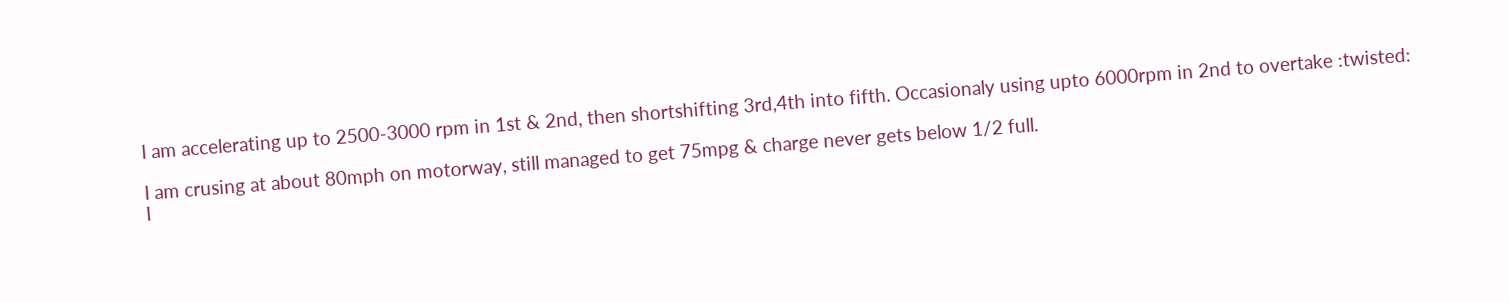I am accelerating up to 2500-3000 rpm in 1st & 2nd, then shortshifting 3rd,4th into fifth. Occasionaly using upto 6000rpm in 2nd to overtake :twisted:

I am crusing at about 80mph on motorway, still managed to get 75mpg & charge never gets below 1/2 full.
I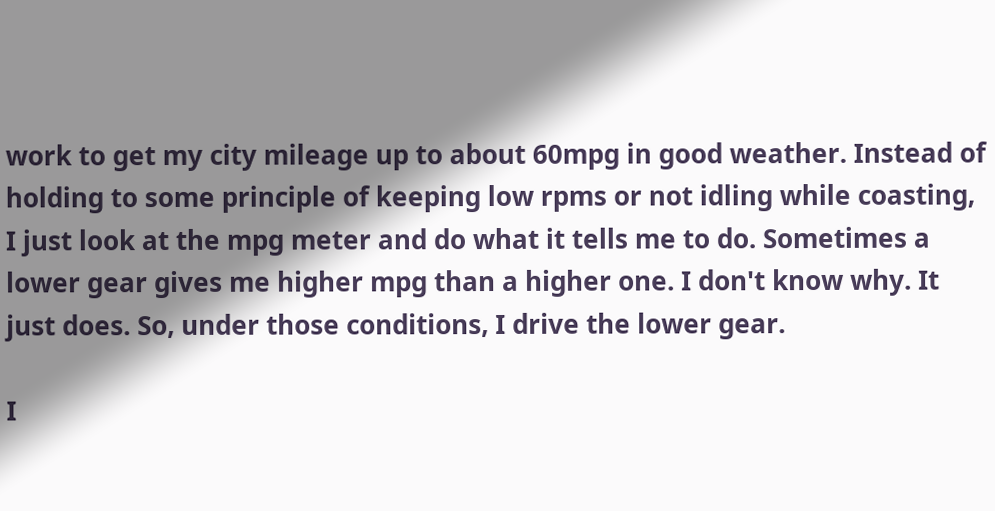work to get my city mileage up to about 60mpg in good weather. Instead of holding to some principle of keeping low rpms or not idling while coasting, I just look at the mpg meter and do what it tells me to do. Sometimes a lower gear gives me higher mpg than a higher one. I don't know why. It just does. So, under those conditions, I drive the lower gear.

I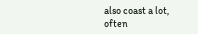also coast a lot, often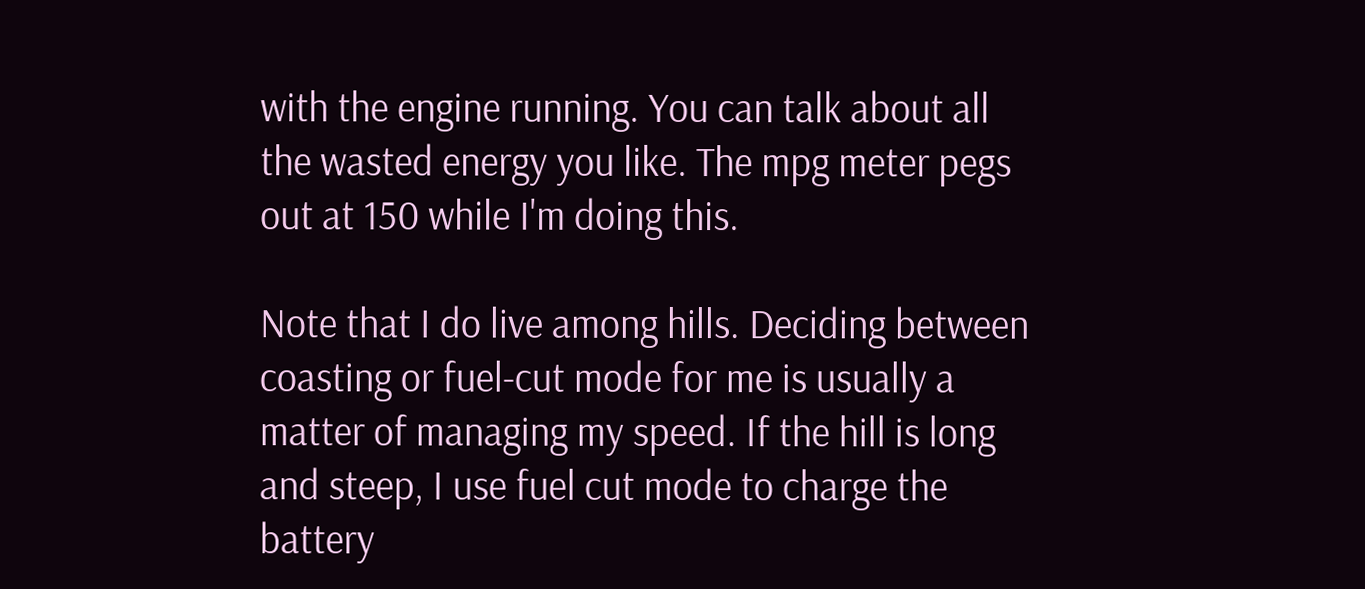with the engine running. You can talk about all the wasted energy you like. The mpg meter pegs out at 150 while I'm doing this.

Note that I do live among hills. Deciding between coasting or fuel-cut mode for me is usually a matter of managing my speed. If the hill is long and steep, I use fuel cut mode to charge the battery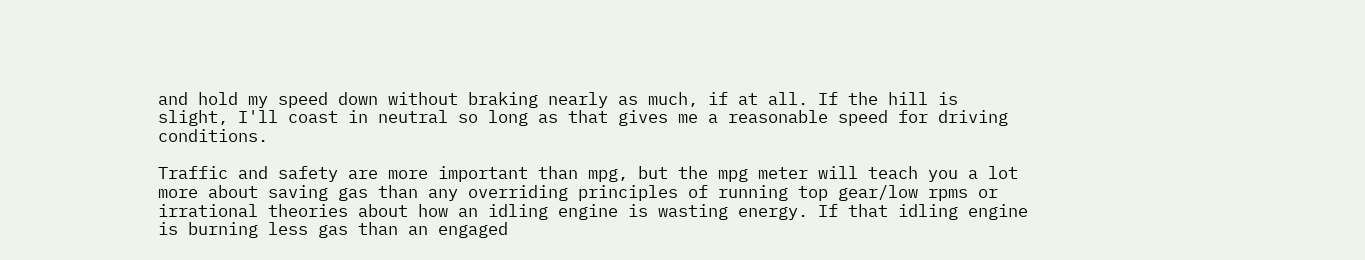and hold my speed down without braking nearly as much, if at all. If the hill is slight, I'll coast in neutral so long as that gives me a reasonable speed for driving conditions.

Traffic and safety are more important than mpg, but the mpg meter will teach you a lot more about saving gas than any overriding principles of running top gear/low rpms or irrational theories about how an idling engine is wasting energy. If that idling engine is burning less gas than an engaged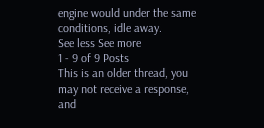engine would under the same conditions, idle away.
See less See more
1 - 9 of 9 Posts
This is an older thread, you may not receive a response, and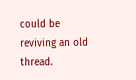could be reviving an old thread.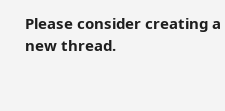Please consider creating a new thread.